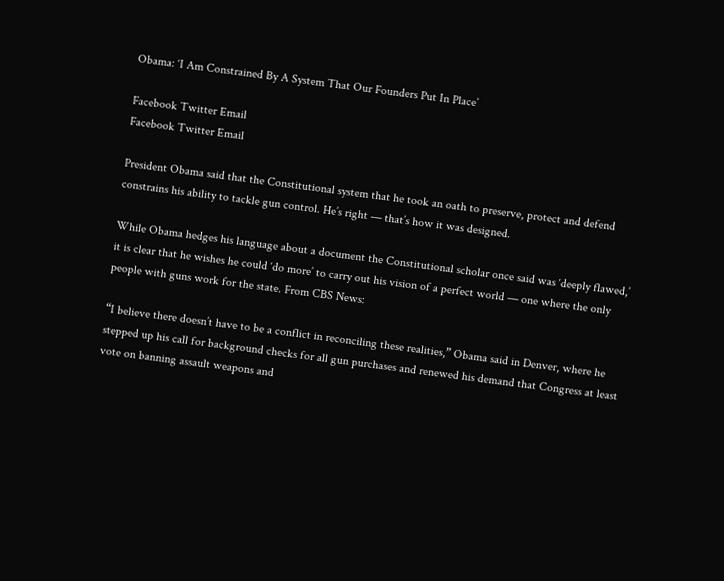Obama: ‘I Am Constrained By A System That Our Founders Put In Place’

Facebook Twitter Email
Facebook Twitter Email

President Obama said that the Constitutional system that he took an oath to preserve, protect and defend constrains his ability to tackle gun control. He’s right — that’s how it was designed.

While Obama hedges his language about a document the Constitutional scholar once said was ‘deeply flawed,’ it is clear that he wishes he could ‘do more’ to carry out his vision of a perfect world — one where the only people with guns work for the state. From CBS News:

“I believe there doesn’t have to be a conflict in reconciling these realities,” Obama said in Denver, where he stepped up his call for background checks for all gun purchases and renewed his demand that Congress at least vote on banning assault weapons and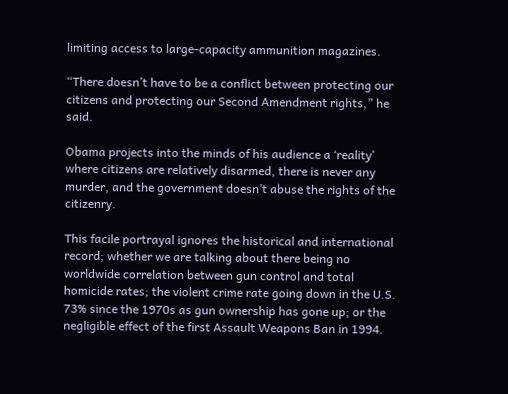limiting access to large-capacity ammunition magazines.

“There doesn’t have to be a conflict between protecting our citizens and protecting our Second Amendment rights,” he said.

Obama projects into the minds of his audience a ‘reality’ where citizens are relatively disarmed, there is never any murder, and the government doesn’t abuse the rights of the citizenry.

This facile portrayal ignores the historical and international record; whether we are talking about there being no worldwide correlation between gun control and total homicide rates; the violent crime rate going down in the U.S. 73% since the 1970s as gun ownership has gone up; or the negligible effect of the first Assault Weapons Ban in 1994.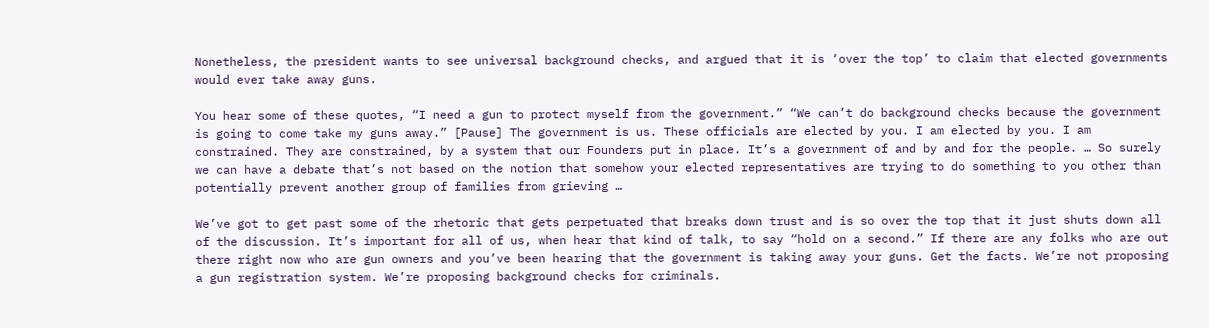Nonetheless, the president wants to see universal background checks, and argued that it is ‘over the top’ to claim that elected governments would ever take away guns.

You hear some of these quotes, “I need a gun to protect myself from the government.” “We can’t do background checks because the government is going to come take my guns away.” [Pause] The government is us. These officials are elected by you. I am elected by you. I am constrained. They are constrained, by a system that our Founders put in place. It’s a government of and by and for the people. … So surely we can have a debate that’s not based on the notion that somehow your elected representatives are trying to do something to you other than potentially prevent another group of families from grieving …

We’ve got to get past some of the rhetoric that gets perpetuated that breaks down trust and is so over the top that it just shuts down all of the discussion. It’s important for all of us, when hear that kind of talk, to say “hold on a second.” If there are any folks who are out there right now who are gun owners and you’ve been hearing that the government is taking away your guns. Get the facts. We’re not proposing a gun registration system. We’re proposing background checks for criminals.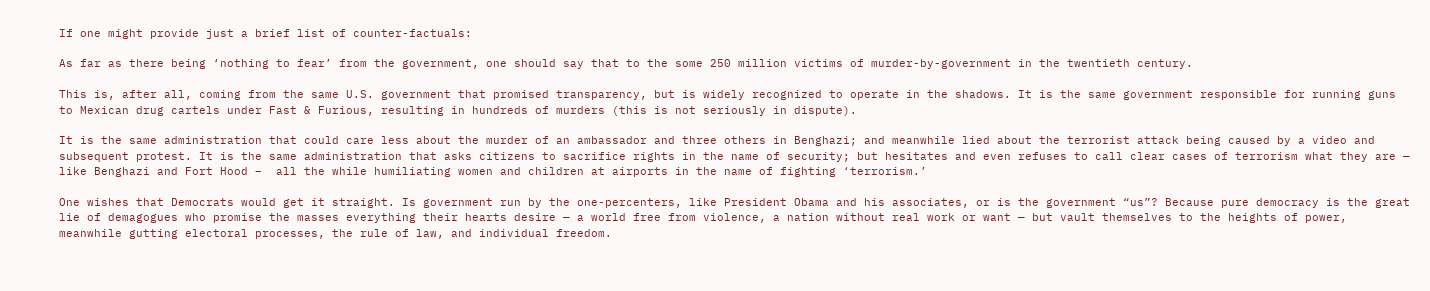If one might provide just a brief list of counter-factuals:

As far as there being ‘nothing to fear’ from the government, one should say that to the some 250 million victims of murder-by-government in the twentieth century.

This is, after all, coming from the same U.S. government that promised transparency, but is widely recognized to operate in the shadows. It is the same government responsible for running guns to Mexican drug cartels under Fast & Furious, resulting in hundreds of murders (this is not seriously in dispute).

It is the same administration that could care less about the murder of an ambassador and three others in Benghazi; and meanwhile lied about the terrorist attack being caused by a video and subsequent protest. It is the same administration that asks citizens to sacrifice rights in the name of security; but hesitates and even refuses to call clear cases of terrorism what they are — like Benghazi and Fort Hood –  all the while humiliating women and children at airports in the name of fighting ‘terrorism.’

One wishes that Democrats would get it straight. Is government run by the one-percenters, like President Obama and his associates, or is the government “us”? Because pure democracy is the great lie of demagogues who promise the masses everything their hearts desire — a world free from violence, a nation without real work or want — but vault themselves to the heights of power, meanwhile gutting electoral processes, the rule of law, and individual freedom.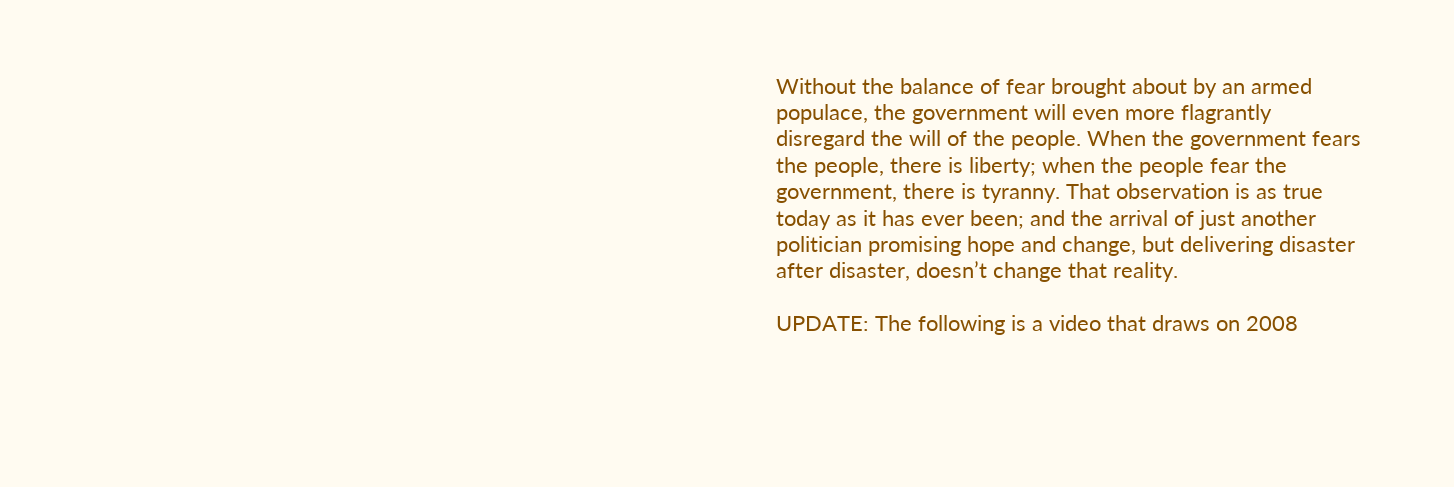Without the balance of fear brought about by an armed populace, the government will even more flagrantly disregard the will of the people. When the government fears the people, there is liberty; when the people fear the government, there is tyranny. That observation is as true today as it has ever been; and the arrival of just another politician promising hope and change, but delivering disaster after disaster, doesn’t change that reality.

UPDATE: The following is a video that draws on 2008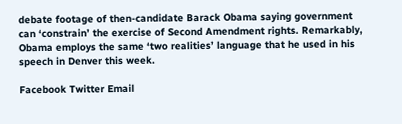debate footage of then-candidate Barack Obama saying government can ‘constrain’ the exercise of Second Amendment rights. Remarkably, Obama employs the same ‘two realities’ language that he used in his speech in Denver this week.

Facebook Twitter Email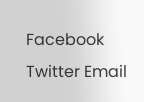Facebook Twitter Email